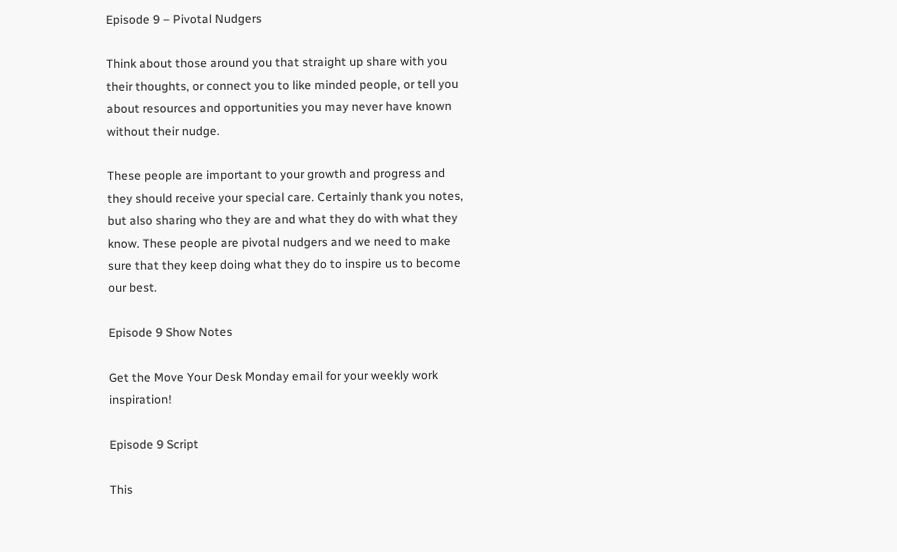Episode 9 – Pivotal Nudgers

Think about those around you that straight up share with you their thoughts, or connect you to like minded people, or tell you about resources and opportunities you may never have known without their nudge.

These people are important to your growth and progress and they should receive your special care. Certainly thank you notes, but also sharing who they are and what they do with what they know. These people are pivotal nudgers and we need to make sure that they keep doing what they do to inspire us to become our best.

Episode 9 Show Notes

Get the Move Your Desk Monday email for your weekly work inspiration!

Episode 9 Script

This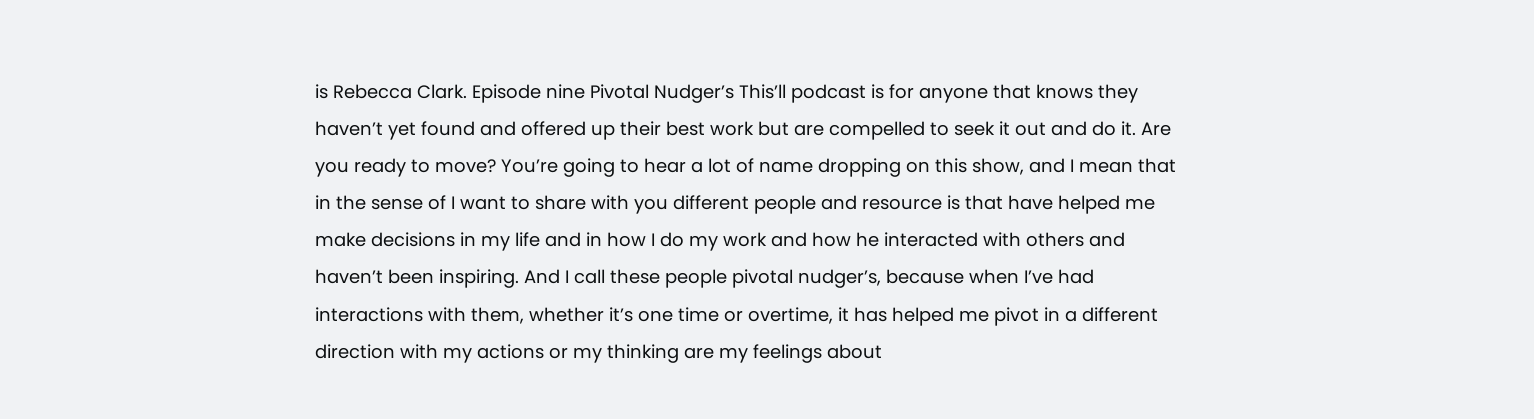is Rebecca Clark. Episode nine Pivotal Nudger’s This’ll podcast is for anyone that knows they haven’t yet found and offered up their best work but are compelled to seek it out and do it. Are you ready to move? You’re going to hear a lot of name dropping on this show, and I mean that in the sense of I want to share with you different people and resource is that have helped me make decisions in my life and in how I do my work and how he interacted with others and haven’t been inspiring. And I call these people pivotal nudger’s, because when I’ve had interactions with them, whether it’s one time or overtime, it has helped me pivot in a different direction with my actions or my thinking are my feelings about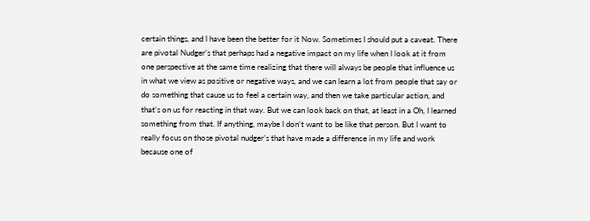certain things, and I have been the better for it Now. Sometimes I should put a caveat. There are pivotal Nudger’s that perhaps had a negative impact on my life when I look at it from one perspective at the same time realizing that there will always be people that influence us in what we view as positive or negative ways, and we can learn a lot from people that say or do something that cause us to feel a certain way, and then we take particular action, and that’s on us for reacting in that way. But we can look back on that, at least in a Oh, I learned something from that. If anything, maybe I don’t want to be like that person. But I want to really focus on those pivotal nudger’s that have made a difference in my life and work because one of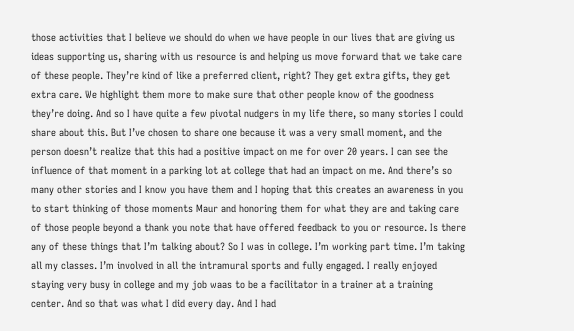those activities that I believe we should do when we have people in our lives that are giving us ideas supporting us, sharing with us resource is and helping us move forward that we take care of these people. They’re kind of like a preferred client, right? They get extra gifts, they get extra care. We highlight them more to make sure that other people know of the goodness they’re doing. And so I have quite a few pivotal nudgers in my life there, so many stories I could share about this. But I’ve chosen to share one because it was a very small moment, and the person doesn’t realize that this had a positive impact on me for over 20 years. I can see the influence of that moment in a parking lot at college that had an impact on me. And there’s so many other stories and I know you have them and I hoping that this creates an awareness in you to start thinking of those moments Maur and honoring them for what they are and taking care of those people beyond a thank you note that have offered feedback to you or resource. Is there any of these things that I’m talking about? So I was in college. I’m working part time. I’m taking all my classes. I’m involved in all the intramural sports and fully engaged. I really enjoyed staying very busy in college and my job waas to be a facilitator in a trainer at a training center. And so that was what I did every day. And I had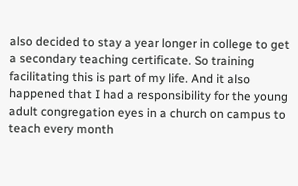also decided to stay a year longer in college to get a secondary teaching certificate. So training facilitating this is part of my life. And it also happened that I had a responsibility for the young adult congregation eyes in a church on campus to teach every month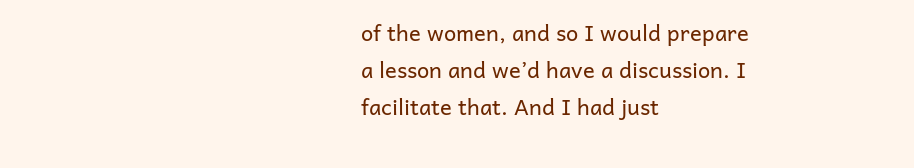of the women, and so I would prepare a lesson and we’d have a discussion. I facilitate that. And I had just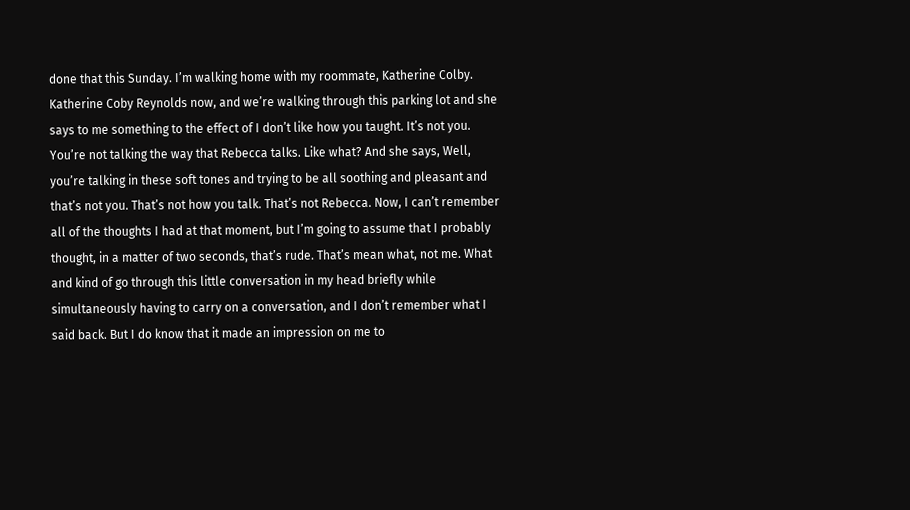done that this Sunday. I’m walking home with my roommate, Katherine Colby. Katherine Coby Reynolds now, and we’re walking through this parking lot and she says to me something to the effect of I don’t like how you taught. It’s not you. You’re not talking the way that Rebecca talks. Like what? And she says, Well, you’re talking in these soft tones and trying to be all soothing and pleasant and that’s not you. That’s not how you talk. That’s not Rebecca. Now, I can’t remember all of the thoughts I had at that moment, but I’m going to assume that I probably thought, in a matter of two seconds, that’s rude. That’s mean what, not me. What and kind of go through this little conversation in my head briefly while simultaneously having to carry on a conversation, and I don’t remember what I said back. But I do know that it made an impression on me to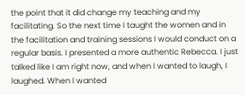the point that it did change my teaching and my facilitating. So the next time I taught the women and in the facilitation and training sessions I would conduct on a regular basis. I presented a more authentic Rebecca. I just talked like I am right now, and when I wanted to laugh, I laughed. When I wanted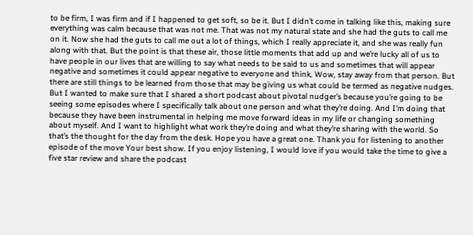to be firm, I was firm and if I happened to get soft, so be it. But I didn’t come in talking like this, making sure everything was calm because that was not me. That was not my natural state and she had the guts to call me on it. Now she had the guts to call me out a lot of things, which I really appreciate it, and she was really fun along with that. But the point is that these air, those little moments that add up and we’re lucky all of us to have people in our lives that are willing to say what needs to be said to us and sometimes that will appear negative and sometimes it could appear negative to everyone and think, Wow, stay away from that person. But there are still things to be learned from those that may be giving us what could be termed as negative nudges. But I wanted to make sure that I shared a short podcast about pivotal nudger’s because you’re going to be seeing some episodes where I specifically talk about one person and what they’re doing. And I’m doing that because they have been instrumental in helping me move forward ideas in my life or changing something about myself. And I want to highlight what work they’re doing and what they’re sharing with the world. So that’s the thought for the day from the desk. Hope you have a great one. Thank you for listening to another episode of the move Your best show. If you enjoy listening, I would love if you would take the time to give a five star review and share the podcast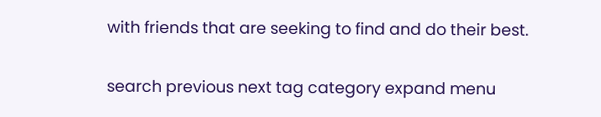with friends that are seeking to find and do their best.

search previous next tag category expand menu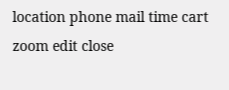location phone mail time cart zoom edit close